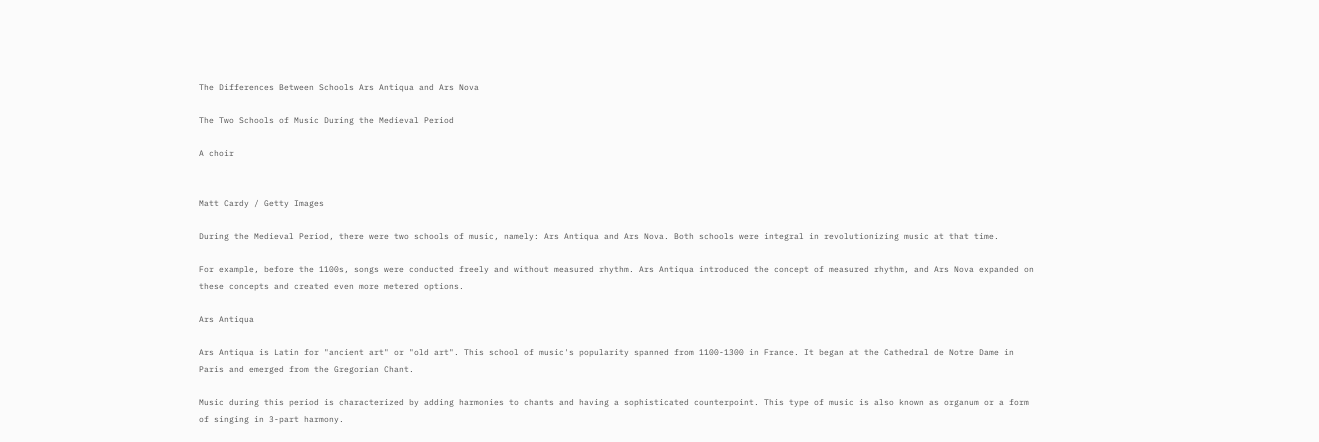The Differences Between Schools Ars Antiqua and Ars Nova

The Two Schools of Music During the Medieval Period

A choir


Matt Cardy / Getty Images

During the Medieval Period, there were two schools of music, namely: Ars Antiqua and Ars Nova. Both schools were integral in revolutionizing music at that time.

For example, before the 1100s, songs were conducted freely and without measured rhythm. Ars Antiqua introduced the concept of measured rhythm, and Ars Nova expanded on these concepts and created even more metered options.

Ars Antiqua

Ars Antiqua is Latin for "ancient art" or "old art". This school of music's popularity spanned from 1100-1300 in France. It began at the Cathedral de Notre Dame in Paris and emerged from the Gregorian Chant.

Music during this period is characterized by adding harmonies to chants and having a sophisticated counterpoint. This type of music is also known as organum or a form of singing in 3-part harmony.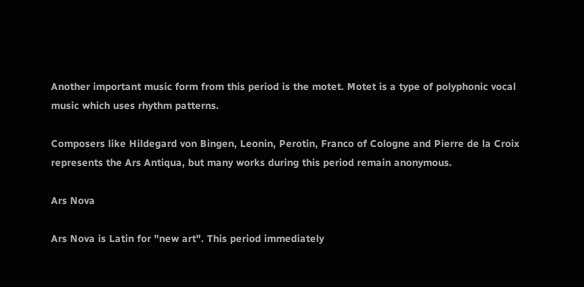Another important music form from this period is the motet. Motet is a type of polyphonic vocal music which uses rhythm patterns.

Composers like Hildegard von Bingen, Leonin, Perotin, Franco of Cologne and Pierre de la Croix represents the Ars Antiqua, but many works during this period remain anonymous.

Ars Nova

Ars Nova is Latin for "new art". This period immediately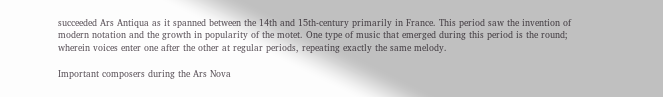succeeded Ars Antiqua as it spanned between the 14th and 15th-century primarily in France. This period saw the invention of modern notation and the growth in popularity of the motet. One type of music that emerged during this period is the round; wherein voices enter one after the other at regular periods, repeating exactly the same melody.

Important composers during the Ars Nova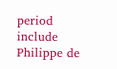period include Philippe de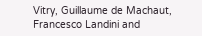Vitry, Guillaume de Machaut, Francesco Landini and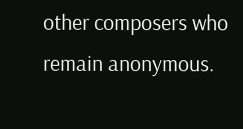other composers who remain anonymous.